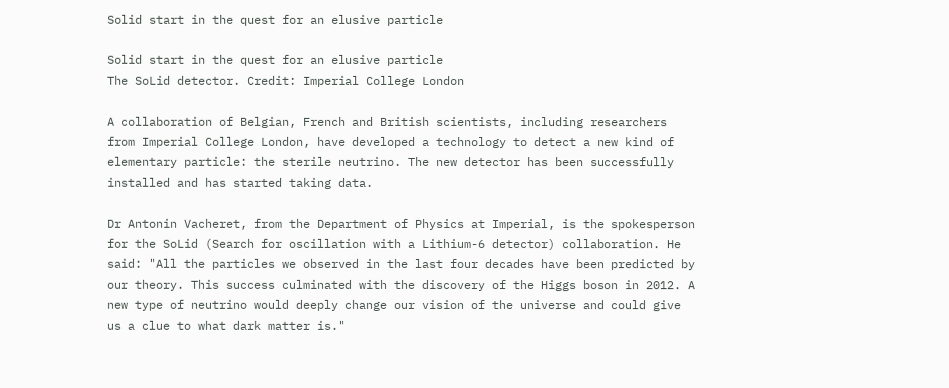Solid start in the quest for an elusive particle

Solid start in the quest for an elusive particle
The SoLid detector. Credit: Imperial College London

A collaboration of Belgian, French and British scientists, including researchers from Imperial College London, have developed a technology to detect a new kind of elementary particle: the sterile neutrino. The new detector has been successfully installed and has started taking data.

Dr Antonin Vacheret, from the Department of Physics at Imperial, is the spokesperson for the SoLid (Search for oscillation with a Lithium-6 detector) collaboration. He said: "All the particles we observed in the last four decades have been predicted by our theory. This success culminated with the discovery of the Higgs boson in 2012. A new type of neutrino would deeply change our vision of the universe and could give us a clue to what dark matter is."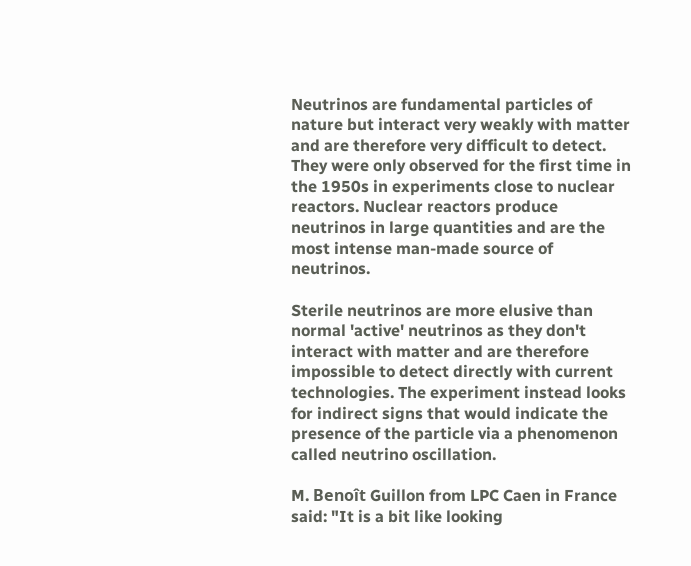Neutrinos are fundamental particles of nature but interact very weakly with matter and are therefore very difficult to detect. They were only observed for the first time in the 1950s in experiments close to nuclear reactors. Nuclear reactors produce neutrinos in large quantities and are the most intense man-made source of neutrinos.

Sterile neutrinos are more elusive than normal 'active' neutrinos as they don't interact with matter and are therefore impossible to detect directly with current technologies. The experiment instead looks for indirect signs that would indicate the presence of the particle via a phenomenon called neutrino oscillation.

M. Benoît Guillon from LPC Caen in France said: "It is a bit like looking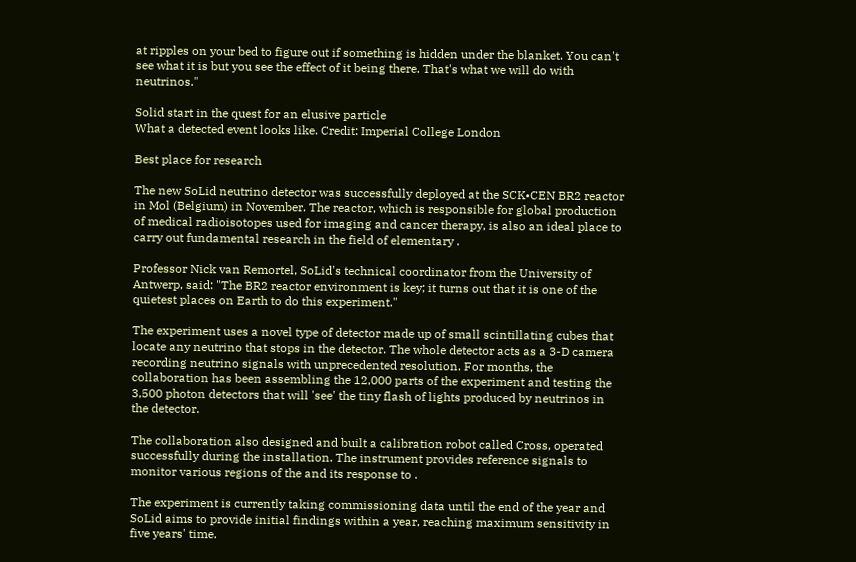at ripples on your bed to figure out if something is hidden under the blanket. You can't see what it is but you see the effect of it being there. That's what we will do with neutrinos."

Solid start in the quest for an elusive particle
What a detected event looks like. Credit: Imperial College London

Best place for research

The new SoLid neutrino detector was successfully deployed at the SCK•CEN BR2 reactor in Mol (Belgium) in November. The reactor, which is responsible for global production of medical radioisotopes used for imaging and cancer therapy, is also an ideal place to carry out fundamental research in the field of elementary .

Professor Nick van Remortel, SoLid's technical coordinator from the University of Antwerp, said: "The BR2 reactor environment is key; it turns out that it is one of the quietest places on Earth to do this experiment."

The experiment uses a novel type of detector made up of small scintillating cubes that locate any neutrino that stops in the detector. The whole detector acts as a 3-D camera recording neutrino signals with unprecedented resolution. For months, the collaboration has been assembling the 12,000 parts of the experiment and testing the 3,500 photon detectors that will 'see' the tiny flash of lights produced by neutrinos in the detector.

The collaboration also designed and built a calibration robot called Cross, operated successfully during the installation. The instrument provides reference signals to monitor various regions of the and its response to .

The experiment is currently taking commissioning data until the end of the year and SoLid aims to provide initial findings within a year, reaching maximum sensitivity in five years' time.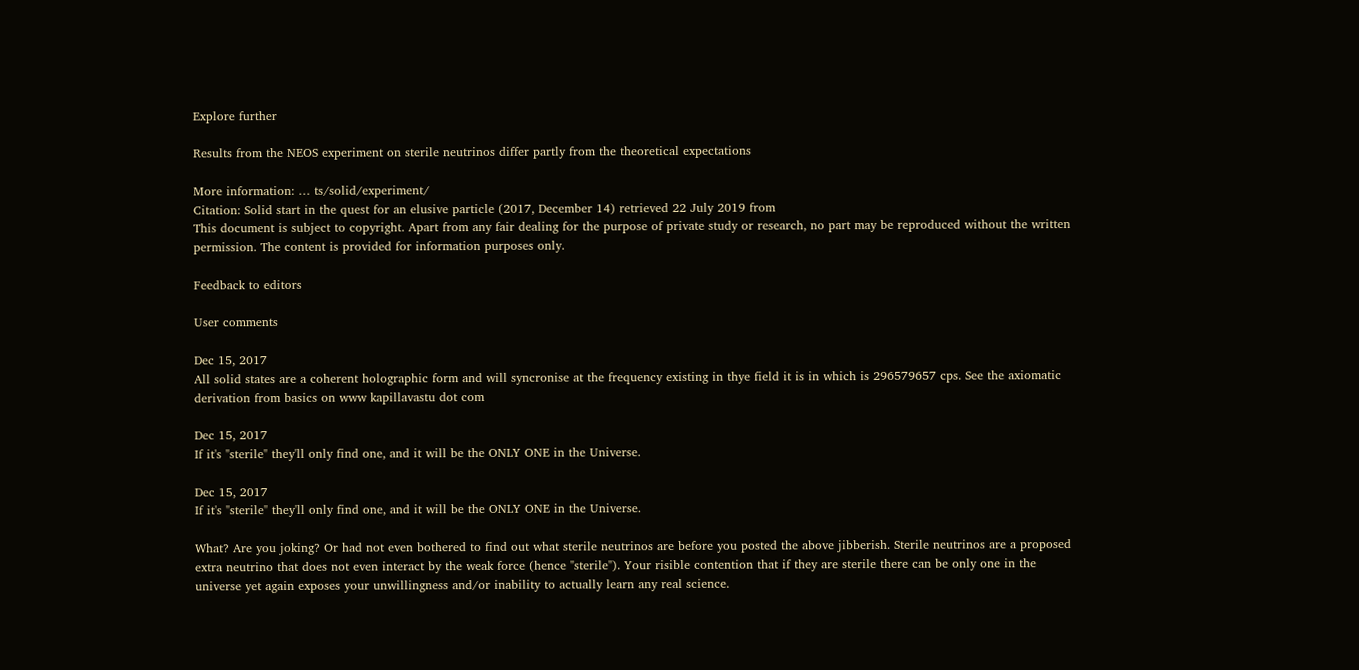Explore further

Results from the NEOS experiment on sterile neutrinos differ partly from the theoretical expectations

More information: … ts/solid/experiment/
Citation: Solid start in the quest for an elusive particle (2017, December 14) retrieved 22 July 2019 from
This document is subject to copyright. Apart from any fair dealing for the purpose of private study or research, no part may be reproduced without the written permission. The content is provided for information purposes only.

Feedback to editors

User comments

Dec 15, 2017
All solid states are a coherent holographic form and will syncronise at the frequency existing in thye field it is in which is 296579657 cps. See the axiomatic derivation from basics on www kapillavastu dot com

Dec 15, 2017
If it's "sterile" they'll only find one, and it will be the ONLY ONE in the Universe.

Dec 15, 2017
If it's "sterile" they'll only find one, and it will be the ONLY ONE in the Universe.

What? Are you joking? Or had not even bothered to find out what sterile neutrinos are before you posted the above jibberish. Sterile neutrinos are a proposed extra neutrino that does not even interact by the weak force (hence "sterile"). Your risible contention that if they are sterile there can be only one in the universe yet again exposes your unwillingness and/or inability to actually learn any real science.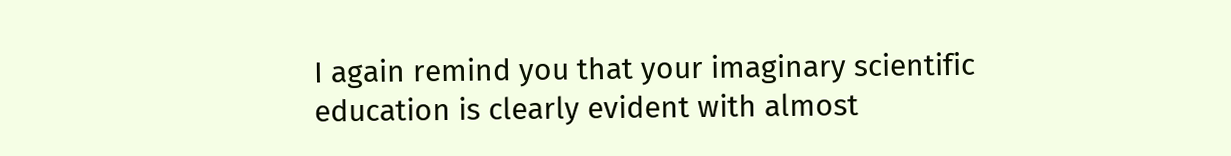I again remind you that your imaginary scientific education is clearly evident with almost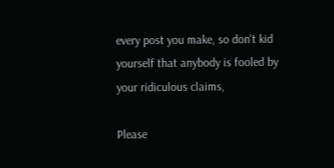every post you make, so don't kid yourself that anybody is fooled by your ridiculous claims,

Please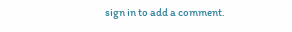sign in to add a comment.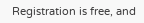Registration is free, and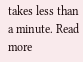takes less than a minute. Read more